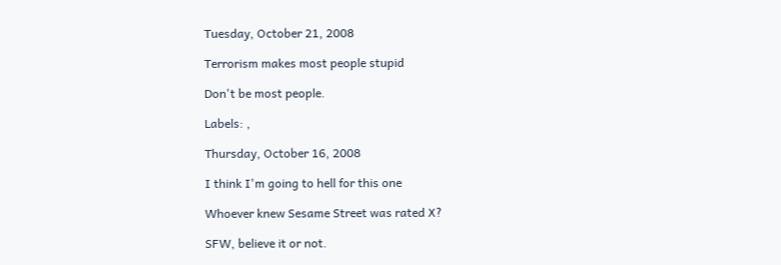Tuesday, October 21, 2008

Terrorism makes most people stupid

Don't be most people.

Labels: ,

Thursday, October 16, 2008

I think I'm going to hell for this one

Whoever knew Sesame Street was rated X?

SFW, believe it or not.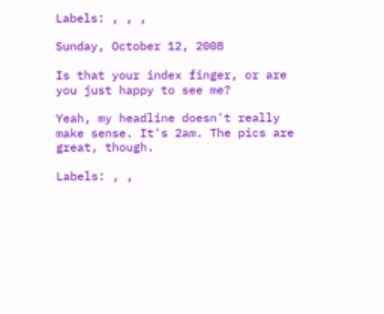Labels: , , ,

Sunday, October 12, 2008

Is that your index finger, or are you just happy to see me?

Yeah, my headline doesn't really make sense. It's 2am. The pics are great, though.

Labels: , ,